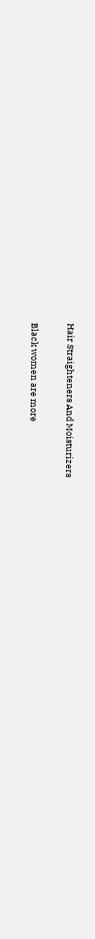Hair Straighteners And Moisturizers

Black women are more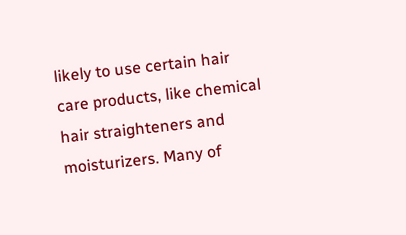likely to use certain hair care products, like chemical hair straighteners and moisturizers. Many of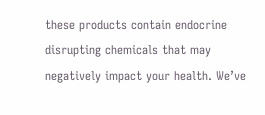these products contain endocrine disrupting chemicals that may negatively impact your health. We’ve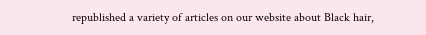republished a variety of articles on our website about Black hair,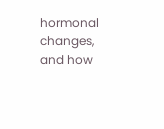hormonal changes, and how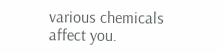various chemicals affect you.